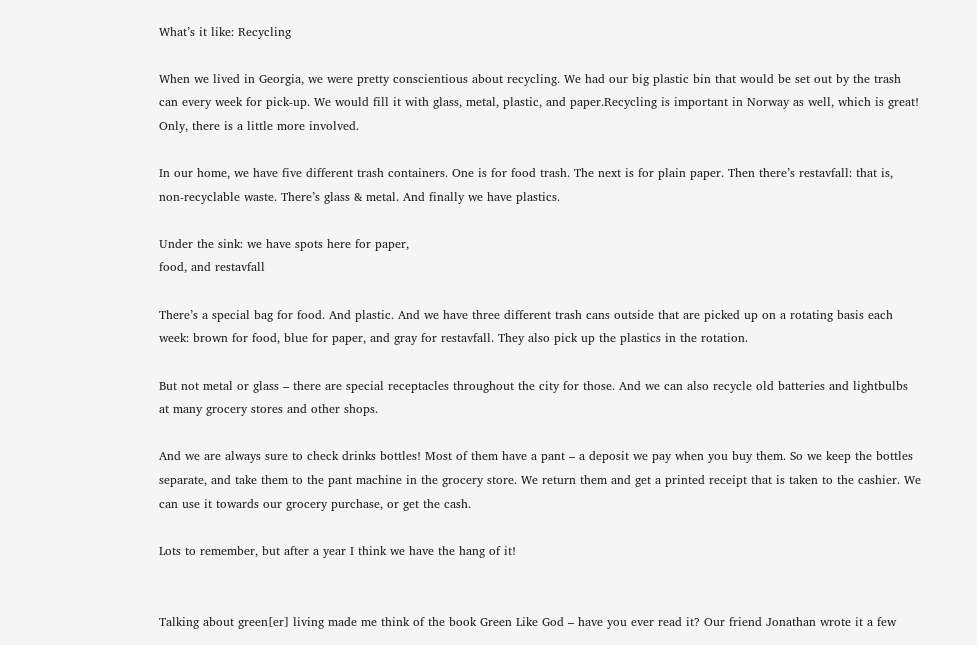What’s it like: Recycling

When we lived in Georgia, we were pretty conscientious about recycling. We had our big plastic bin that would be set out by the trash can every week for pick-up. We would fill it with glass, metal, plastic, and paper.Recycling is important in Norway as well, which is great! Only, there is a little more involved.

In our home, we have five different trash containers. One is for food trash. The next is for plain paper. Then there’s restavfall: that is, non-recyclable waste. There’s glass & metal. And finally we have plastics.

Under the sink: we have spots here for paper,
food, and restavfall

There’s a special bag for food. And plastic. And we have three different trash cans outside that are picked up on a rotating basis each week: brown for food, blue for paper, and gray for restavfall. They also pick up the plastics in the rotation.

But not metal or glass – there are special receptacles throughout the city for those. And we can also recycle old batteries and lightbulbs at many grocery stores and other shops.

And we are always sure to check drinks bottles! Most of them have a pant – a deposit we pay when you buy them. So we keep the bottles separate, and take them to the pant machine in the grocery store. We return them and get a printed receipt that is taken to the cashier. We can use it towards our grocery purchase, or get the cash.

Lots to remember, but after a year I think we have the hang of it!


Talking about green[er] living made me think of the book Green Like God – have you ever read it? Our friend Jonathan wrote it a few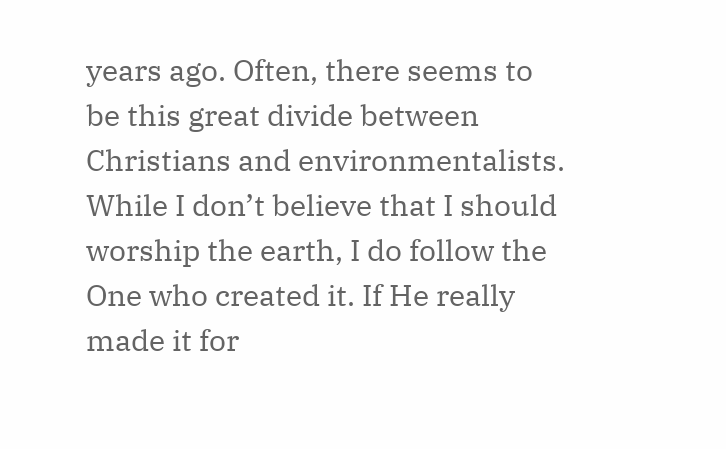years ago. Often, there seems to be this great divide between Christians and environmentalists. While I don’t believe that I should worship the earth, I do follow the One who created it. If He really made it for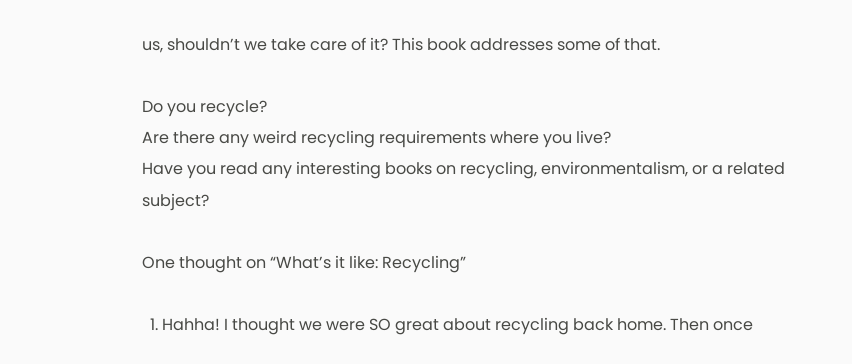us, shouldn’t we take care of it? This book addresses some of that.

Do you recycle?
Are there any weird recycling requirements where you live?
Have you read any interesting books on recycling, environmentalism, or a related subject?

One thought on “What’s it like: Recycling”

  1. Hahha! I thought we were SO great about recycling back home. Then once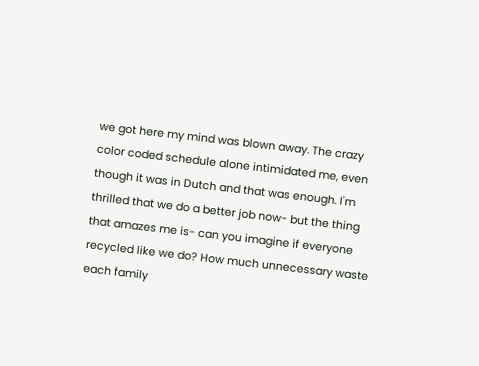we got here my mind was blown away. The crazy color coded schedule alone intimidated me, even though it was in Dutch and that was enough. I'm thrilled that we do a better job now- but the thing that amazes me is- can you imagine if everyone recycled like we do? How much unnecessary waste each family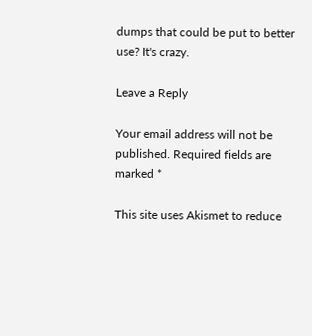dumps that could be put to better use? It's crazy.

Leave a Reply

Your email address will not be published. Required fields are marked *

This site uses Akismet to reduce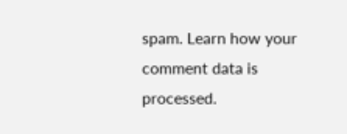spam. Learn how your comment data is processed.